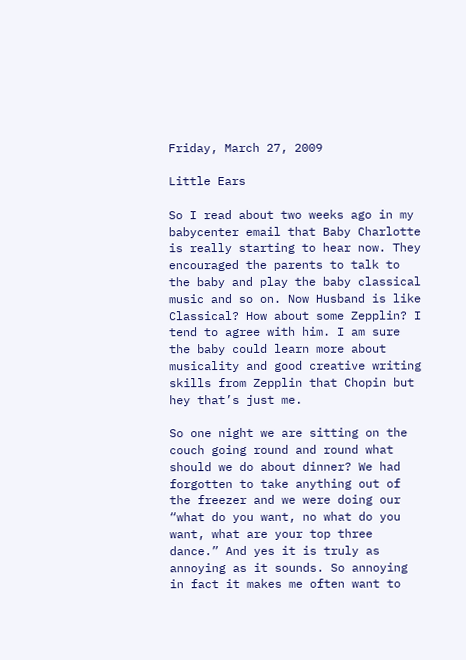Friday, March 27, 2009

Little Ears

So I read about two weeks ago in my babycenter email that Baby Charlotte is really starting to hear now. They encouraged the parents to talk to the baby and play the baby classical music and so on. Now Husband is like Classical? How about some Zepplin? I tend to agree with him. I am sure the baby could learn more about musicality and good creative writing skills from Zepplin that Chopin but hey that’s just me.

So one night we are sitting on the couch going round and round what should we do about dinner? We had forgotten to take anything out of the freezer and we were doing our “what do you want, no what do you want, what are your top three dance.” And yes it is truly as annoying as it sounds. So annoying in fact it makes me often want to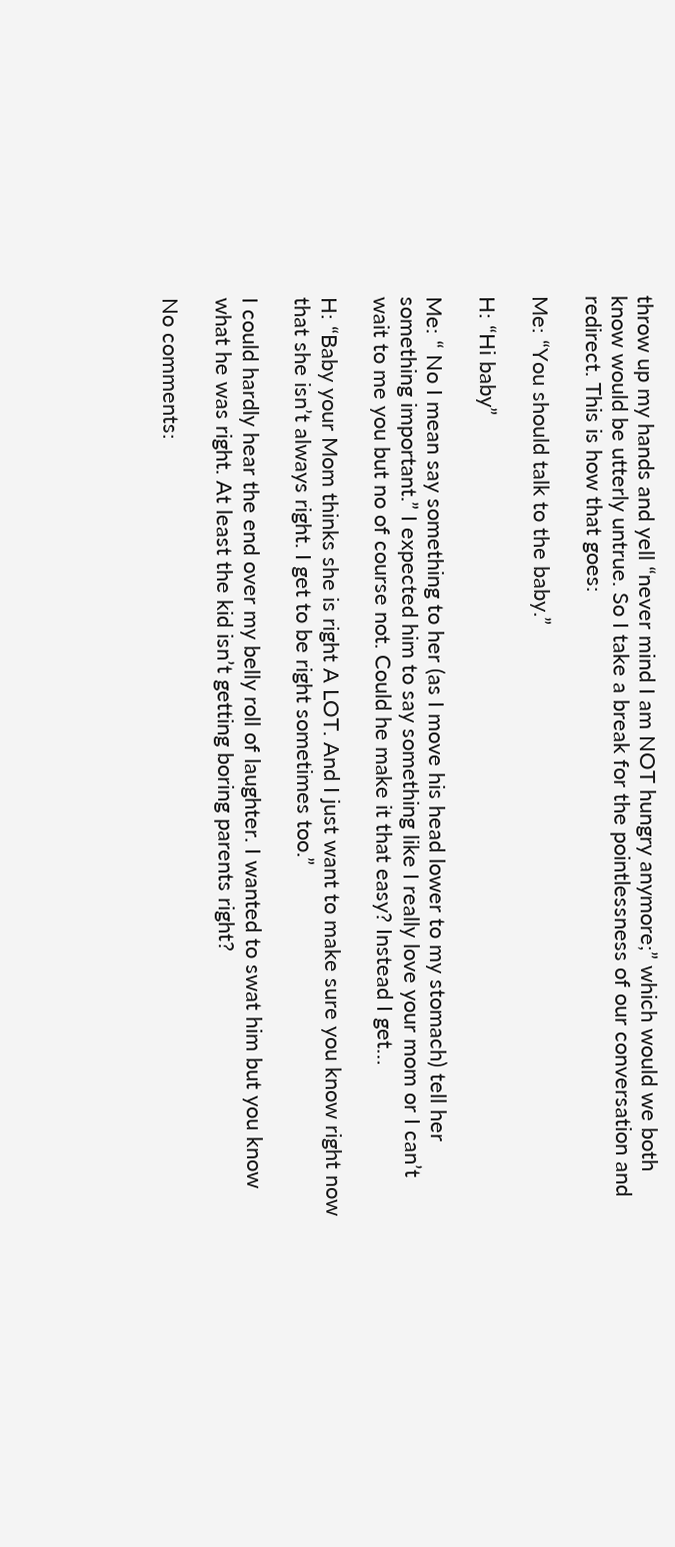throw up my hands and yell “never mind I am NOT hungry anymore;” which would we both know would be utterly untrue. So I take a break for the pointlessness of our conversation and redirect. This is how that goes:

Me: “You should talk to the baby.”

H: “Hi baby”

Me: “ No I mean say something to her (as I move his head lower to my stomach) tell her something important.” I expected him to say something like I really love your mom or I can’t wait to me you but no of course not. Could he make it that easy? Instead I get…

H: “Baby your Mom thinks she is right A LOT. And I just want to make sure you know right now that she isn’t always right. I get to be right sometimes too.”

I could hardly hear the end over my belly roll of laughter. I wanted to swat him but you know what he was right. At least the kid isn’t getting boring parents right?

No comments: